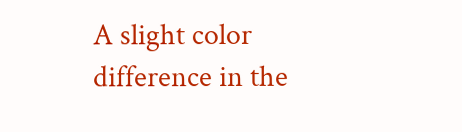A slight color difference in the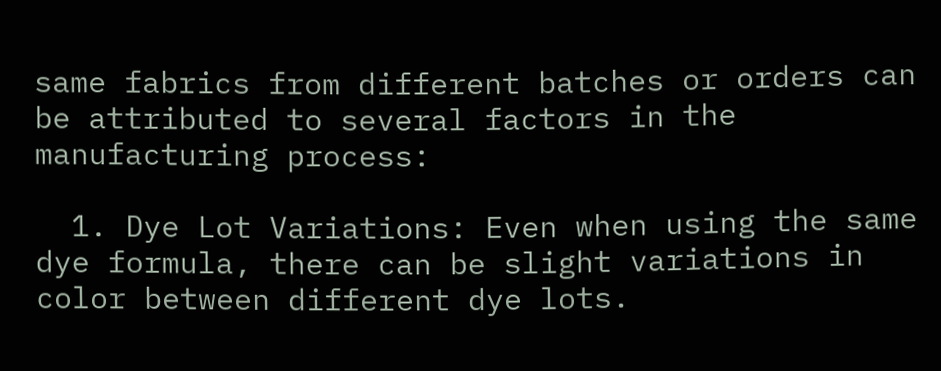same fabrics from different batches or orders can be attributed to several factors in the manufacturing process:

  1. Dye Lot Variations: Even when using the same dye formula, there can be slight variations in color between different dye lots.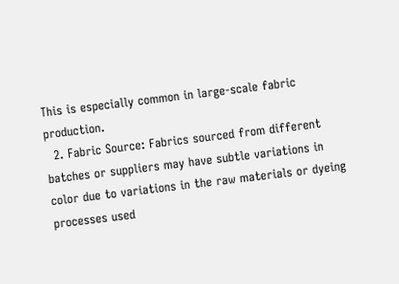This is especially common in large-scale fabric production.
  2. Fabric Source: Fabrics sourced from different batches or suppliers may have subtle variations in color due to variations in the raw materials or dyeing processes used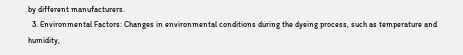by different manufacturers.
  3. Environmental Factors: Changes in environmental conditions during the dyeing process, such as temperature and humidity,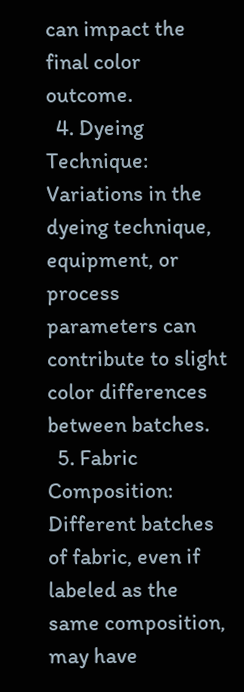can impact the final color outcome.
  4. Dyeing Technique: Variations in the dyeing technique, equipment, or process parameters can contribute to slight color differences between batches.
  5. Fabric Composition: Different batches of fabric, even if labeled as the same composition, may have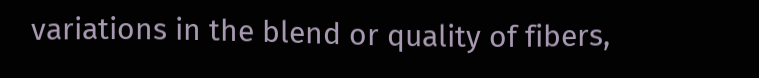variations in the blend or quality of fibers,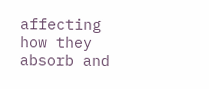affecting how they absorb and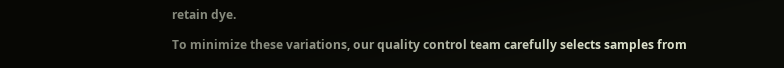retain dye.

To minimize these variations, our quality control team carefully selects samples from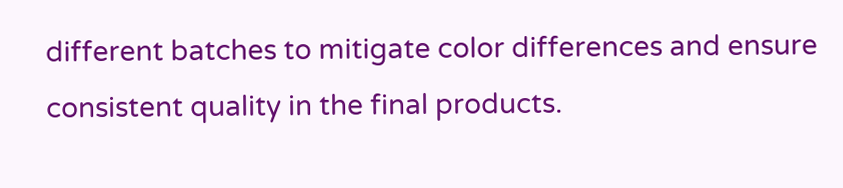different batches to mitigate color differences and ensure consistent quality in the final products.